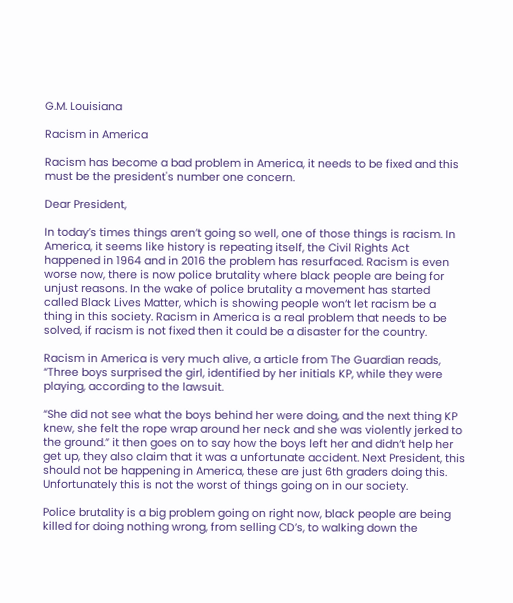G.M. Louisiana

Racism in America

Racism has become a bad problem in America, it needs to be fixed and this must be the president's number one concern.

Dear President,

In today’s times things aren’t going so well, one of those things is racism. In America, it seems like history is repeating itself, the Civil Rights Act happened in 1964 and in 2016 the problem has resurfaced. Racism is even worse now, there is now police brutality where black people are being for unjust reasons. In the wake of police brutality a movement has started called Black Lives Matter, which is showing people won’t let racism be a thing in this society. Racism in America is a real problem that needs to be solved, if racism is not fixed then it could be a disaster for the country.

Racism in America is very much alive, a article from The Guardian reads, “Three boys surprised the girl, identified by her initials KP, while they were playing, according to the lawsuit.

“She did not see what the boys behind her were doing, and the next thing KP knew, she felt the rope wrap around her neck and she was violently jerked to the ground.” it then goes on to say how the boys left her and didn’t help her get up, they also claim that it was a unfortunate accident. Next President, this should not be happening in America, these are just 6th graders doing this. Unfortunately this is not the worst of things going on in our society.

Police brutality is a big problem going on right now, black people are being killed for doing nothing wrong, from selling CD’s, to walking down the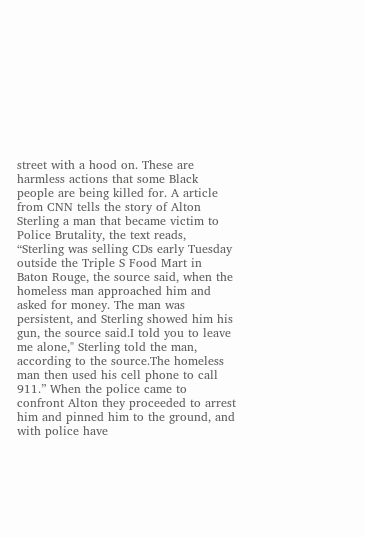street with a hood on. These are harmless actions that some Black people are being killed for. A article from CNN tells the story of Alton Sterling a man that became victim to Police Brutality, the text reads, “Sterling was selling CDs early Tuesday outside the Triple S Food Mart in Baton Rouge, the source said, when the homeless man approached him and asked for money. The man was persistent, and Sterling showed him his gun, the source said.I told you to leave me alone," Sterling told the man, according to the source.The homeless man then used his cell phone to call 911.” When the police came to confront Alton they proceeded to arrest him and pinned him to the ground, and with police have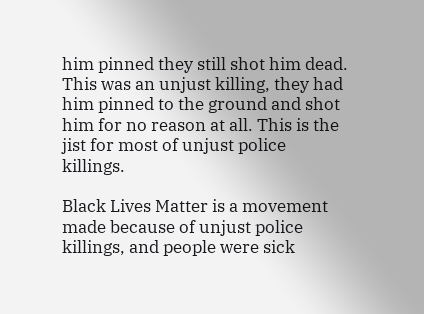him pinned they still shot him dead. This was an unjust killing, they had him pinned to the ground and shot him for no reason at all. This is the jist for most of unjust police killings.

Black Lives Matter is a movement made because of unjust police killings, and people were sick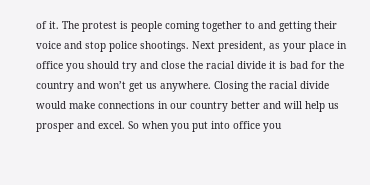of it. The protest is people coming together to and getting their voice and stop police shootings. Next president, as your place in office you should try and close the racial divide it is bad for the country and won’t get us anywhere. Closing the racial divide would make connections in our country better and will help us prosper and excel. So when you put into office you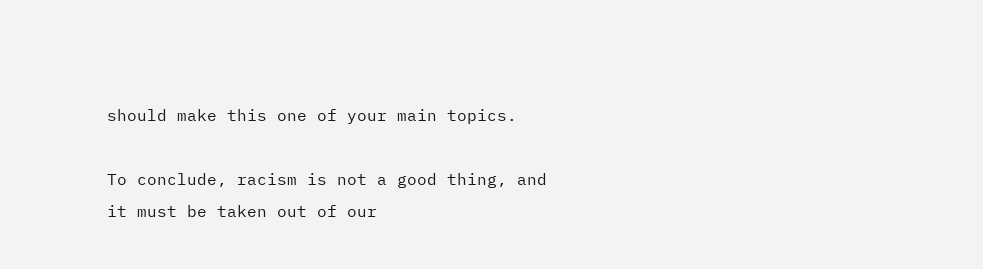should make this one of your main topics.

To conclude, racism is not a good thing, and it must be taken out of our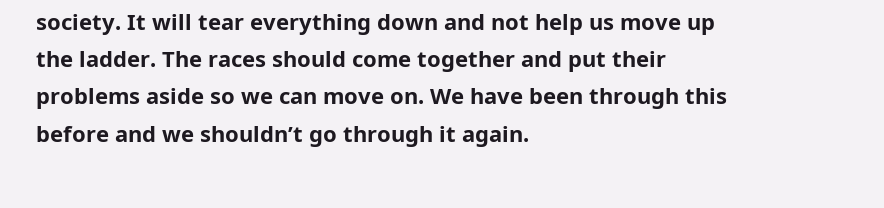society. It will tear everything down and not help us move up the ladder. The races should come together and put their problems aside so we can move on. We have been through this before and we shouldn’t go through it again.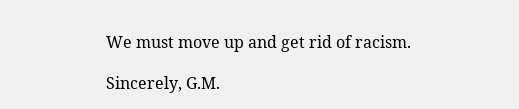We must move up and get rid of racism.

Sincerely, G.M.